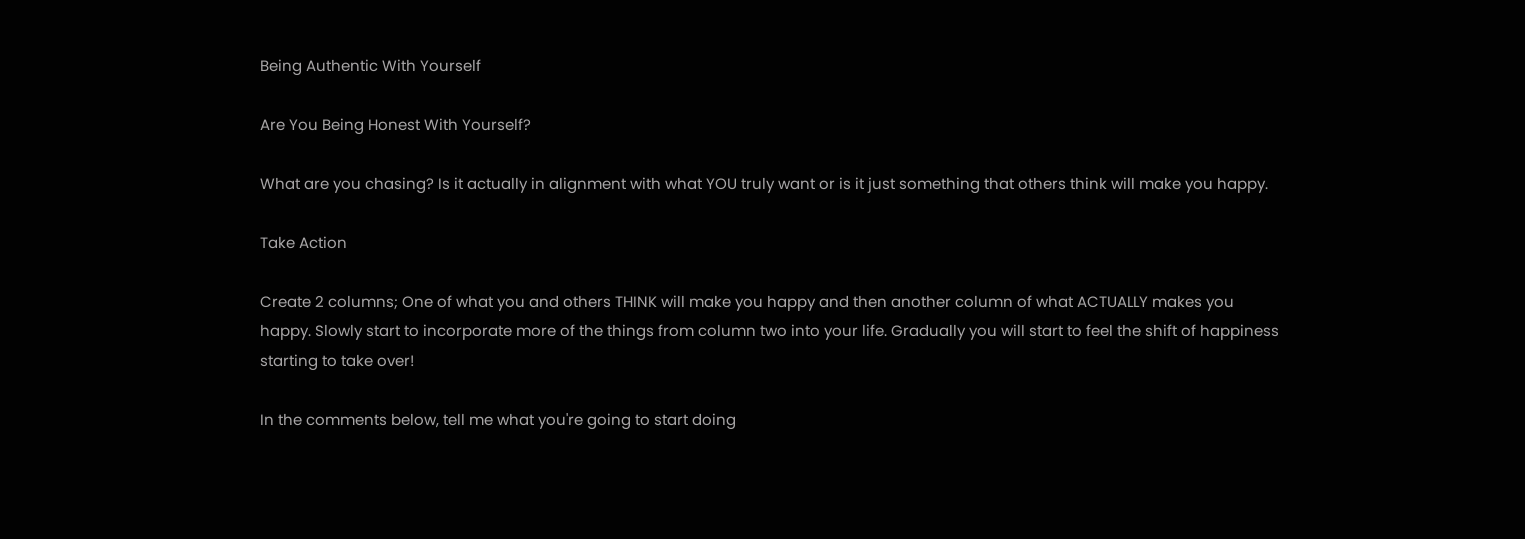Being Authentic With Yourself

Are You Being Honest With Yourself?

What are you chasing? Is it actually in alignment with what YOU truly want or is it just something that others think will make you happy.

Take Action

Create 2 columns; One of what you and others THINK will make you happy and then another column of what ACTUALLY makes you happy. Slowly start to incorporate more of the things from column two into your life. Gradually you will start to feel the shift of happiness starting to take over!

In the comments below, tell me what you're going to start doing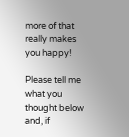more of that really makes you happy!

Please tell me what you thought below and, if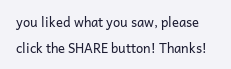you liked what you saw, please click the SHARE button! Thanks!